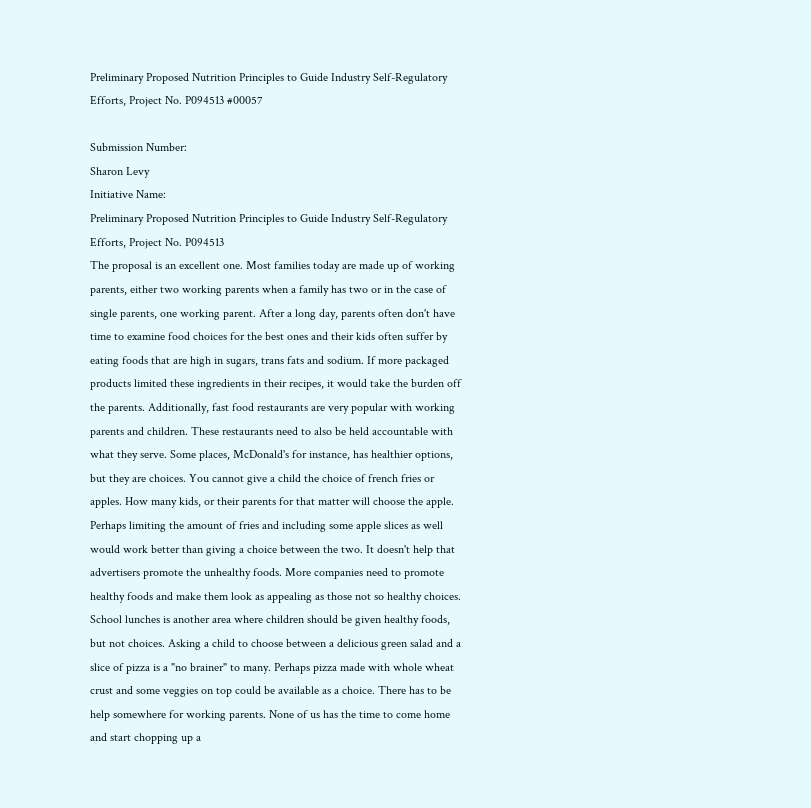Preliminary Proposed Nutrition Principles to Guide Industry Self-Regulatory Efforts, Project No. P094513 #00057

Submission Number:
Sharon Levy
Initiative Name:
Preliminary Proposed Nutrition Principles to Guide Industry Self-Regulatory Efforts, Project No. P094513
The proposal is an excellent one. Most families today are made up of working parents, either two working parents when a family has two or in the case of single parents, one working parent. After a long day, parents often don't have time to examine food choices for the best ones and their kids often suffer by eating foods that are high in sugars, trans fats and sodium. If more packaged products limited these ingredients in their recipes, it would take the burden off the parents. Additionally, fast food restaurants are very popular with working parents and children. These restaurants need to also be held accountable with what they serve. Some places, McDonald's for instance, has healthier options, but they are choices. You cannot give a child the choice of french fries or apples. How many kids, or their parents for that matter will choose the apple. Perhaps limiting the amount of fries and including some apple slices as well would work better than giving a choice between the two. It doesn't help that advertisers promote the unhealthy foods. More companies need to promote healthy foods and make them look as appealing as those not so healthy choices. School lunches is another area where children should be given healthy foods, but not choices. Asking a child to choose between a delicious green salad and a slice of pizza is a "no brainer" to many. Perhaps pizza made with whole wheat crust and some veggies on top could be available as a choice. There has to be help somewhere for working parents. None of us has the time to come home and start chopping up a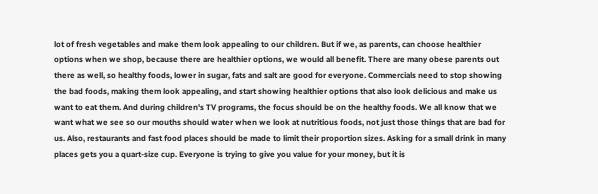lot of fresh vegetables and make them look appealing to our children. But if we, as parents, can choose healthier options when we shop, because there are healthier options, we would all benefit. There are many obese parents out there as well, so healthy foods, lower in sugar, fats and salt are good for everyone. Commercials need to stop showing the bad foods, making them look appealing, and start showing healthier options that also look delicious and make us want to eat them. And during children's TV programs, the focus should be on the healthy foods. We all know that we want what we see so our mouths should water when we look at nutritious foods, not just those things that are bad for us. Also, restaurants and fast food places should be made to limit their proportion sizes. Asking for a small drink in many places gets you a quart-size cup. Everyone is trying to give you value for your money, but it is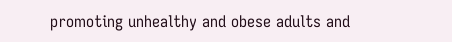promoting unhealthy and obese adults and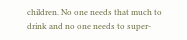children. No one needs that much to drink and no one needs to super-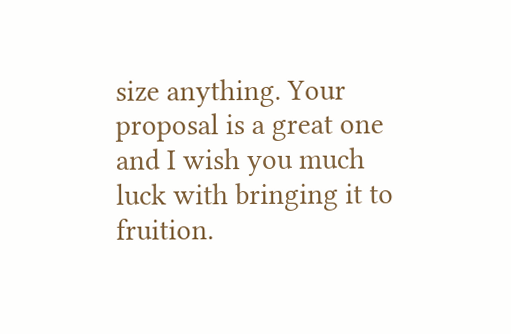size anything. Your proposal is a great one and I wish you much luck with bringing it to fruition.